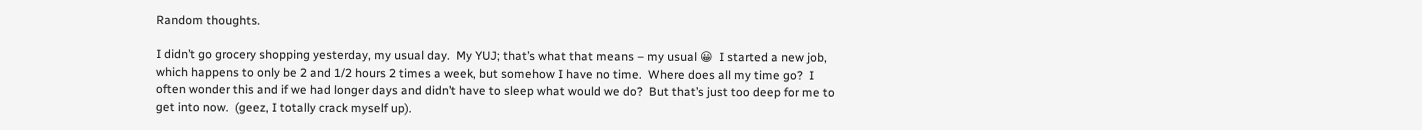Random thoughts.

I didn’t go grocery shopping yesterday, my usual day.  My YUJ; that’s what that means – my usual 😀  I started a new job, which happens to only be 2 and 1/2 hours 2 times a week, but somehow I have no time.  Where does all my time go?  I often wonder this and if we had longer days and didn’t have to sleep what would we do?  But that’s just too deep for me to get into now.  (geez, I totally crack myself up).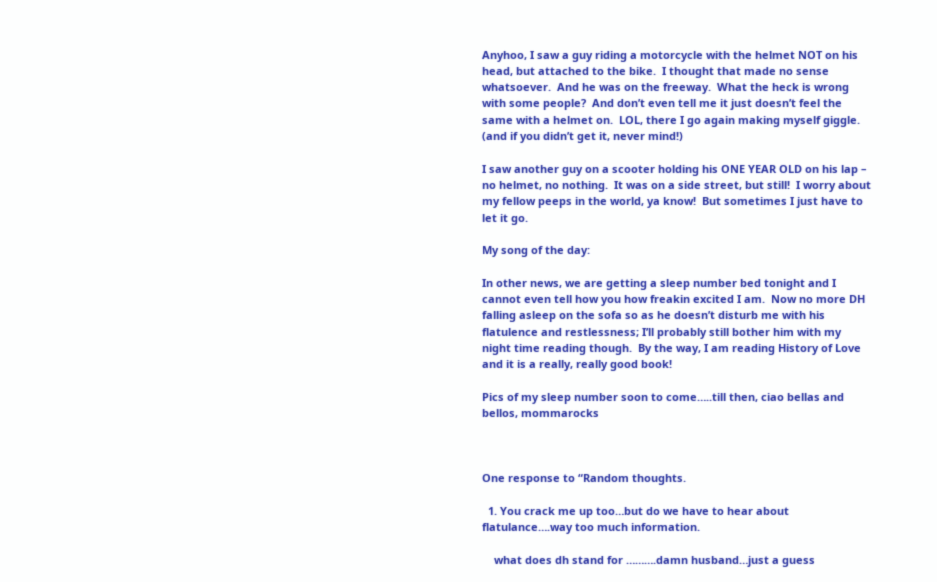Anyhoo, I saw a guy riding a motorcycle with the helmet NOT on his head, but attached to the bike.  I thought that made no sense whatsoever.  And he was on the freeway.  What the heck is wrong with some people?  And don’t even tell me it just doesn’t feel the same with a helmet on.  LOL, there I go again making myself giggle.  (and if you didn’t get it, never mind!)

I saw another guy on a scooter holding his ONE YEAR OLD on his lap – no helmet, no nothing.  It was on a side street, but still!  I worry about my fellow peeps in the world, ya know!  But sometimes I just have to let it go.

My song of the day:

In other news, we are getting a sleep number bed tonight and I cannot even tell how you how freakin excited I am.  Now no more DH falling asleep on the sofa so as he doesn’t disturb me with his flatulence and restlessness; I’ll probably still bother him with my night time reading though.  By the way, I am reading History of Love and it is a really, really good book!

Pics of my sleep number soon to come…..till then, ciao bellas and bellos, mommarocks



One response to “Random thoughts.

  1. You crack me up too…but do we have to hear about flatulance….way too much information.

    what does dh stand for ……….damn husband…just a guess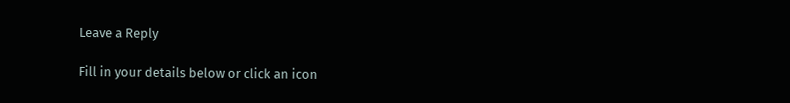Leave a Reply

Fill in your details below or click an icon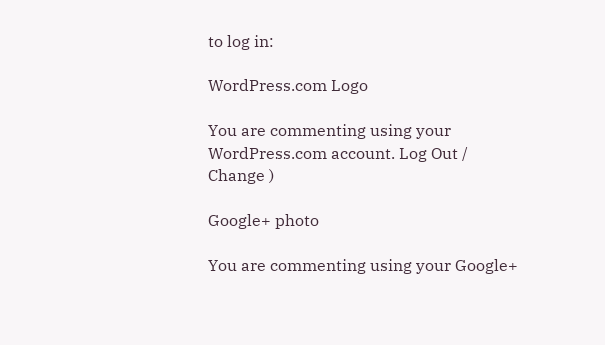to log in:

WordPress.com Logo

You are commenting using your WordPress.com account. Log Out /  Change )

Google+ photo

You are commenting using your Google+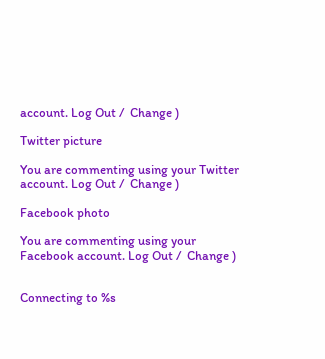account. Log Out /  Change )

Twitter picture

You are commenting using your Twitter account. Log Out /  Change )

Facebook photo

You are commenting using your Facebook account. Log Out /  Change )


Connecting to %s